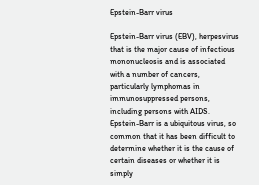Epstein-Barr virus

Epstein-Barr virus (EBV), herpesvirus that is the major cause of infectious mononucleosis and is associated with a number of cancers, particularly lymphomas in immunosuppressed persons, including persons with AIDS. Epstein-Barr is a ubiquitous virus, so common that it has been difficult to determine whether it is the cause of certain diseases or whether it is simply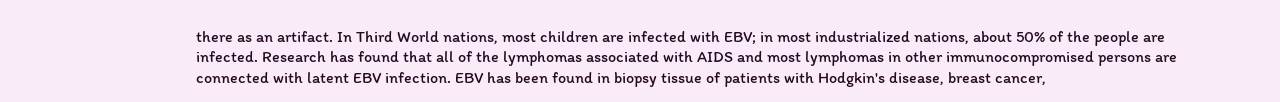there as an artifact. In Third World nations, most children are infected with EBV; in most industrialized nations, about 50% of the people are infected. Research has found that all of the lymphomas associated with AIDS and most lymphomas in other immunocompromised persons are connected with latent EBV infection. EBV has been found in biopsy tissue of patients with Hodgkin's disease, breast cancer,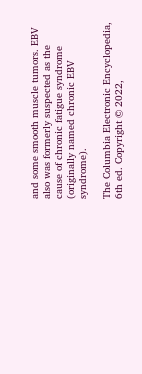and some smooth muscle tumors. EBV also was formerly suspected as the cause of chronic fatigue syndrome (originally named chronic EBV syndrome).

The Columbia Electronic Encyclopedia, 6th ed. Copyright © 2022,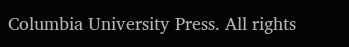Columbia University Press. All rights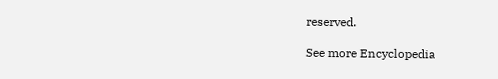reserved.

See more Encyclopedia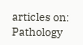articles on: Pathology